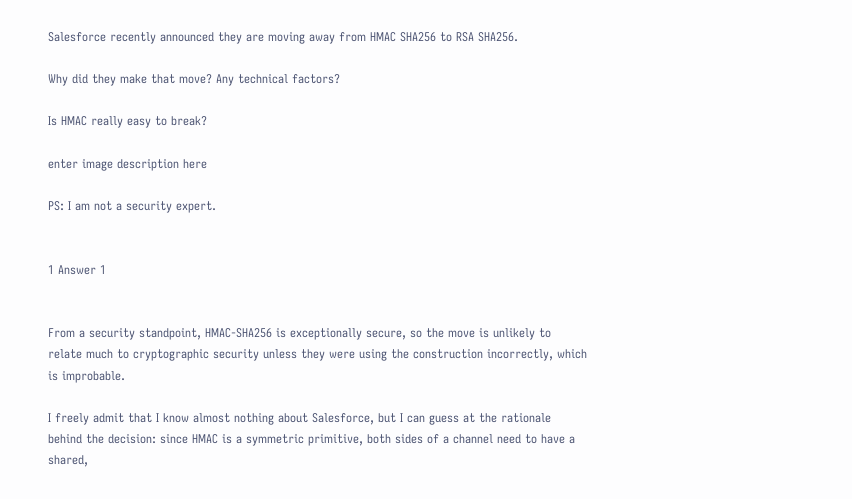Salesforce recently announced they are moving away from HMAC SHA256 to RSA SHA256.

Why did they make that move? Any technical factors?

Is HMAC really easy to break?

enter image description here

PS: I am not a security expert.


1 Answer 1


From a security standpoint, HMAC-SHA256 is exceptionally secure, so the move is unlikely to relate much to cryptographic security unless they were using the construction incorrectly, which is improbable.

I freely admit that I know almost nothing about Salesforce, but I can guess at the rationale behind the decision: since HMAC is a symmetric primitive, both sides of a channel need to have a shared,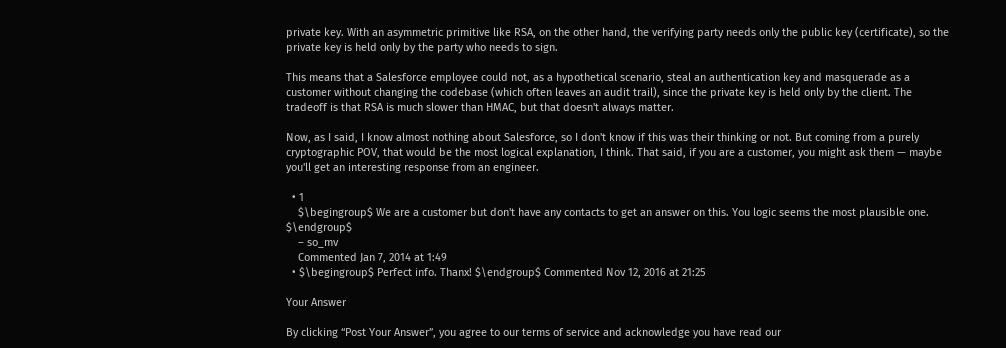private key. With an asymmetric primitive like RSA, on the other hand, the verifying party needs only the public key (certificate), so the private key is held only by the party who needs to sign.

This means that a Salesforce employee could not, as a hypothetical scenario, steal an authentication key and masquerade as a customer without changing the codebase (which often leaves an audit trail), since the private key is held only by the client. The tradeoff is that RSA is much slower than HMAC, but that doesn't always matter.

Now, as I said, I know almost nothing about Salesforce, so I don't know if this was their thinking or not. But coming from a purely cryptographic POV, that would be the most logical explanation, I think. That said, if you are a customer, you might ask them — maybe you'll get an interesting response from an engineer.

  • 1
    $\begingroup$ We are a customer but don't have any contacts to get an answer on this. You logic seems the most plausible one. $\endgroup$
    – so_mv
    Commented Jan 7, 2014 at 1:49
  • $\begingroup$ Perfect info. Thanx! $\endgroup$ Commented Nov 12, 2016 at 21:25

Your Answer

By clicking “Post Your Answer”, you agree to our terms of service and acknowledge you have read our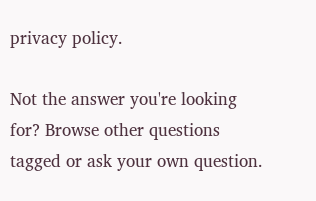privacy policy.

Not the answer you're looking for? Browse other questions tagged or ask your own question.